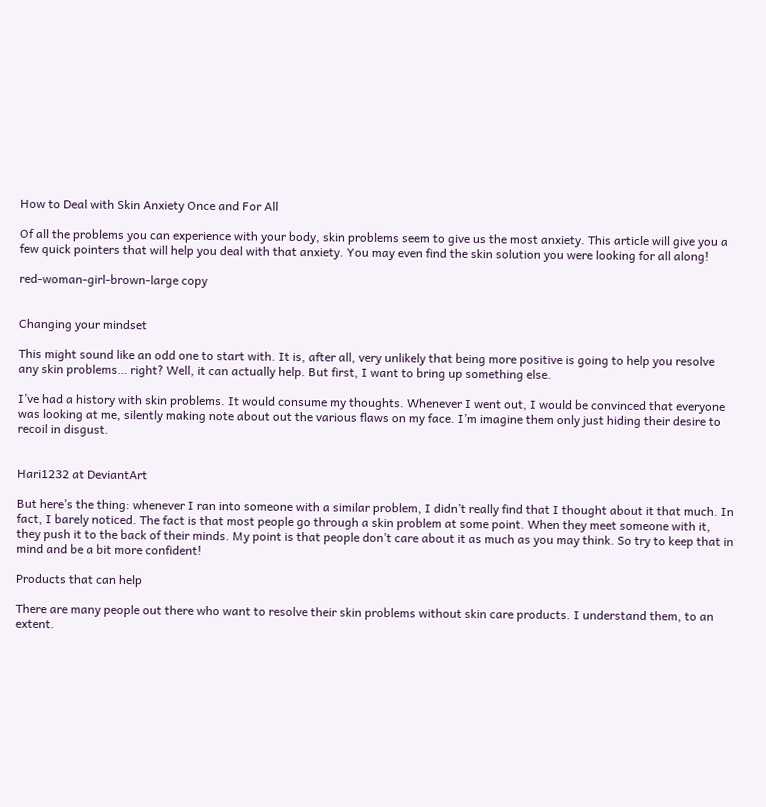How to Deal with Skin Anxiety Once and For All

Of all the problems you can experience with your body, skin problems seem to give us the most anxiety. This article will give you a few quick pointers that will help you deal with that anxiety. You may even find the skin solution you were looking for all along!

red-woman-girl-brown-large copy


Changing your mindset

This might sound like an odd one to start with. It is, after all, very unlikely that being more positive is going to help you resolve any skin problems… right? Well, it can actually help. But first, I want to bring up something else.

I’ve had a history with skin problems. It would consume my thoughts. Whenever I went out, I would be convinced that everyone was looking at me, silently making note about out the various flaws on my face. I’m imagine them only just hiding their desire to recoil in disgust.


Hari1232 at DeviantArt

But here’s the thing: whenever I ran into someone with a similar problem, I didn’t really find that I thought about it that much. In fact, I barely noticed. The fact is that most people go through a skin problem at some point. When they meet someone with it, they push it to the back of their minds. My point is that people don’t care about it as much as you may think. So try to keep that in mind and be a bit more confident!

Products that can help

There are many people out there who want to resolve their skin problems without skin care products. I understand them, to an extent.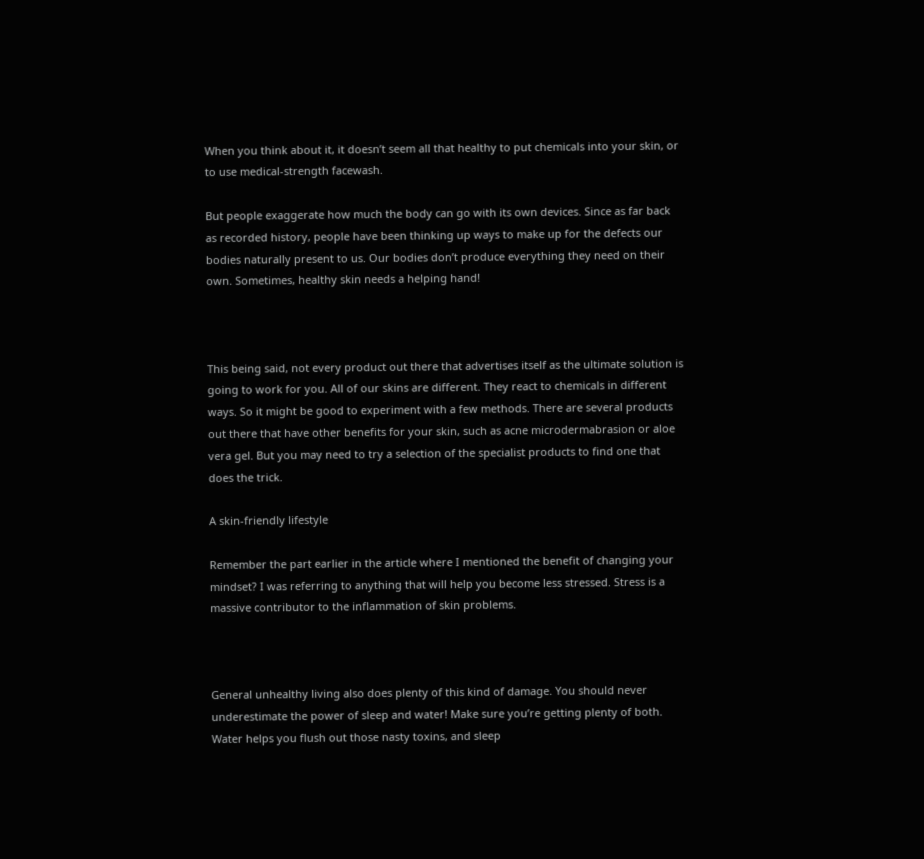When you think about it, it doesn’t seem all that healthy to put chemicals into your skin, or to use medical-strength facewash.

But people exaggerate how much the body can go with its own devices. Since as far back as recorded history, people have been thinking up ways to make up for the defects our bodies naturally present to us. Our bodies don’t produce everything they need on their own. Sometimes, healthy skin needs a helping hand!



This being said, not every product out there that advertises itself as the ultimate solution is going to work for you. All of our skins are different. They react to chemicals in different ways. So it might be good to experiment with a few methods. There are several products out there that have other benefits for your skin, such as acne microdermabrasion or aloe vera gel. But you may need to try a selection of the specialist products to find one that does the trick.

A skin-friendly lifestyle

Remember the part earlier in the article where I mentioned the benefit of changing your mindset? I was referring to anything that will help you become less stressed. Stress is a massive contributor to the inflammation of skin problems.



General unhealthy living also does plenty of this kind of damage. You should never underestimate the power of sleep and water! Make sure you’re getting plenty of both. Water helps you flush out those nasty toxins, and sleep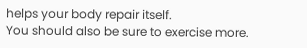helps your body repair itself.
You should also be sure to exercise more.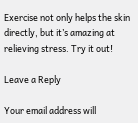Exercise not only helps the skin directly, but it’s amazing at relieving stress. Try it out!

Leave a Reply

Your email address will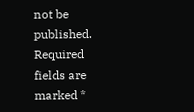not be published. Required fields are marked *